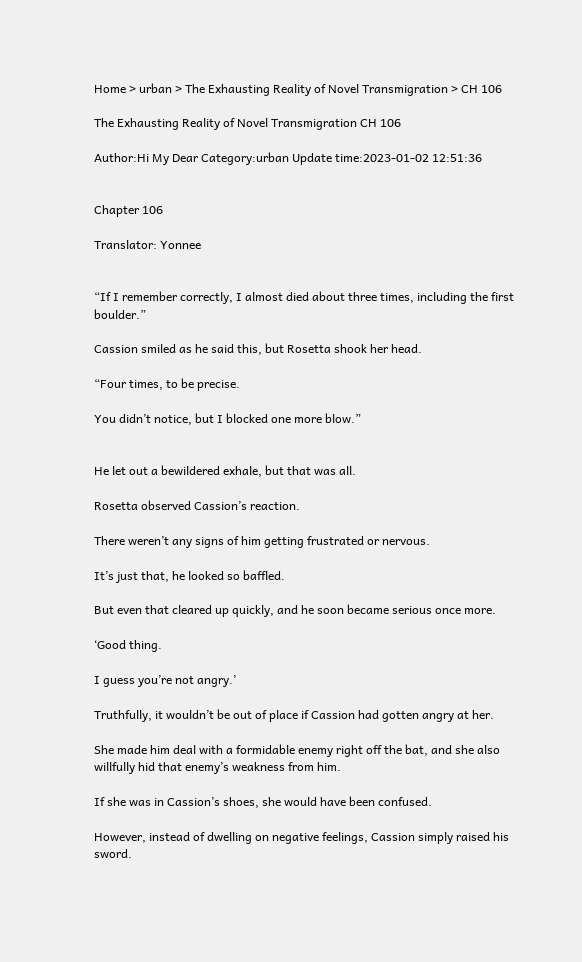Home > urban > The Exhausting Reality of Novel Transmigration > CH 106

The Exhausting Reality of Novel Transmigration CH 106

Author:Hi My Dear Category:urban Update time:2023-01-02 12:51:36


Chapter 106

Translator: Yonnee


“If I remember correctly, I almost died about three times, including the first boulder.”

Cassion smiled as he said this, but Rosetta shook her head.

“Four times, to be precise.

You didn’t notice, but I blocked one more blow.”


He let out a bewildered exhale, but that was all.

Rosetta observed Cassion’s reaction.

There weren’t any signs of him getting frustrated or nervous.

It’s just that, he looked so baffled.

But even that cleared up quickly, and he soon became serious once more.

‘Good thing.

I guess you’re not angry.’

Truthfully, it wouldn’t be out of place if Cassion had gotten angry at her.

She made him deal with a formidable enemy right off the bat, and she also willfully hid that enemy’s weakness from him.

If she was in Cassion’s shoes, she would have been confused.

However, instead of dwelling on negative feelings, Cassion simply raised his sword.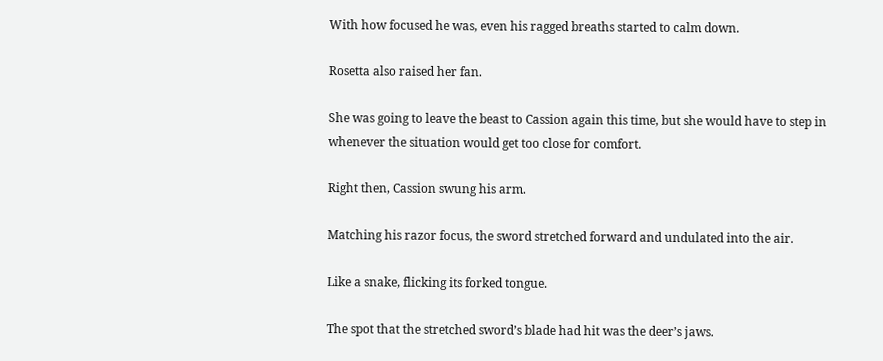With how focused he was, even his ragged breaths started to calm down.

Rosetta also raised her fan.

She was going to leave the beast to Cassion again this time, but she would have to step in whenever the situation would get too close for comfort.

Right then, Cassion swung his arm.

Matching his razor focus, the sword stretched forward and undulated into the air.

Like a snake, flicking its forked tongue.

The spot that the stretched sword’s blade had hit was the deer’s jaws.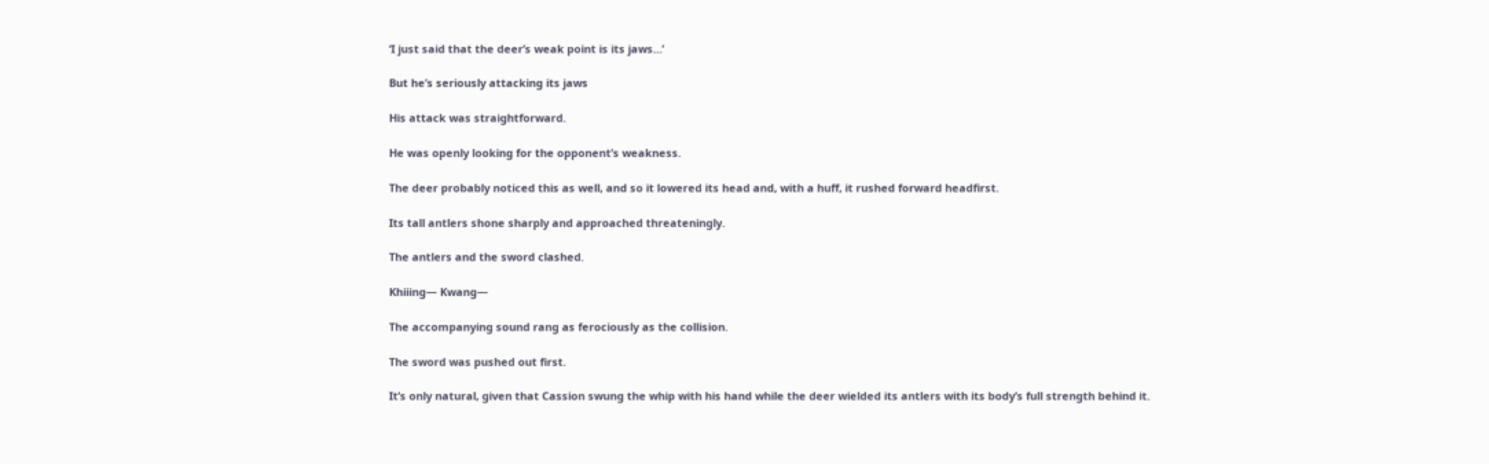‘I just said that the deer’s weak point is its jaws…’

But he’s seriously attacking its jaws

His attack was straightforward.

He was openly looking for the opponent’s weakness.

The deer probably noticed this as well, and so it lowered its head and, with a huff, it rushed forward headfirst.

Its tall antlers shone sharply and approached threateningly.

The antlers and the sword clashed.

Khiiing— Kwang—

The accompanying sound rang as ferociously as the collision.

The sword was pushed out first.

It’s only natural, given that Cassion swung the whip with his hand while the deer wielded its antlers with its body’s full strength behind it.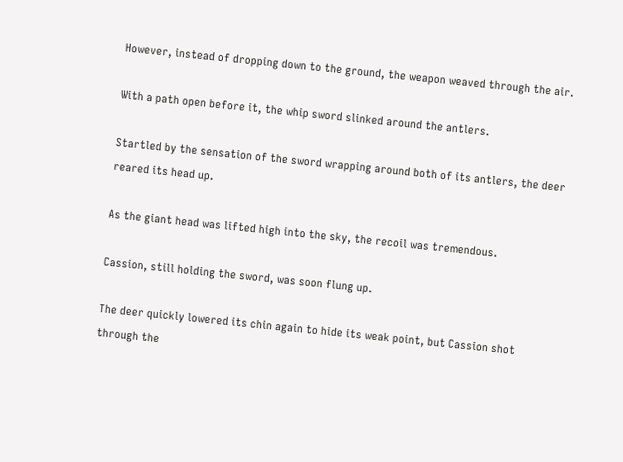However, instead of dropping down to the ground, the weapon weaved through the air.

With a path open before it, the whip sword slinked around the antlers.

Startled by the sensation of the sword wrapping around both of its antlers, the deer reared its head up.

As the giant head was lifted high into the sky, the recoil was tremendous.

Cassion, still holding the sword, was soon flung up.

The deer quickly lowered its chin again to hide its weak point, but Cassion shot through the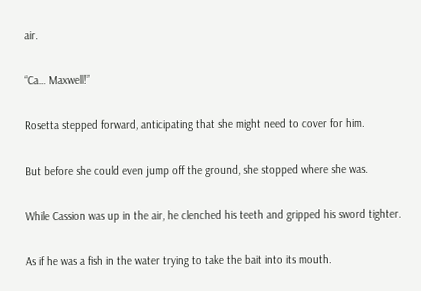air.

“Ca… Maxwell!”

Rosetta stepped forward, anticipating that she might need to cover for him.

But before she could even jump off the ground, she stopped where she was.

While Cassion was up in the air, he clenched his teeth and gripped his sword tighter.

As if he was a fish in the water trying to take the bait into its mouth.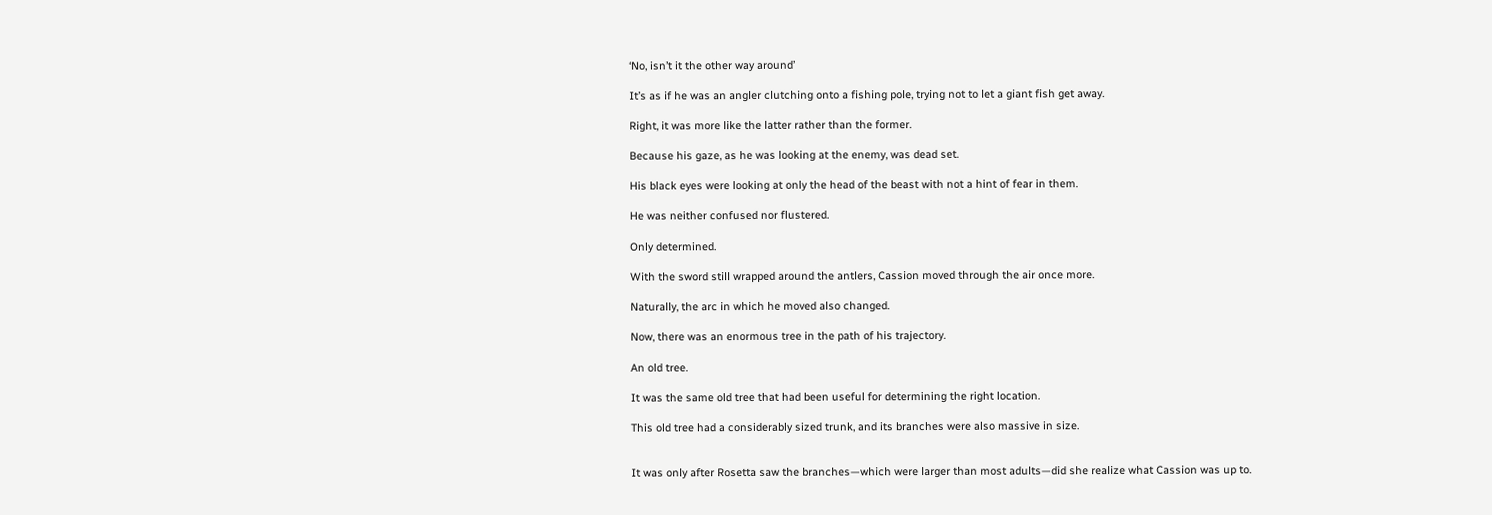‘No, isn’t it the other way around’

It’s as if he was an angler clutching onto a fishing pole, trying not to let a giant fish get away.

Right, it was more like the latter rather than the former.

Because his gaze, as he was looking at the enemy, was dead set.

His black eyes were looking at only the head of the beast with not a hint of fear in them.

He was neither confused nor flustered.

Only determined.

With the sword still wrapped around the antlers, Cassion moved through the air once more.

Naturally, the arc in which he moved also changed.

Now, there was an enormous tree in the path of his trajectory.

An old tree.

It was the same old tree that had been useful for determining the right location.

This old tree had a considerably sized trunk, and its branches were also massive in size.


It was only after Rosetta saw the branches—which were larger than most adults—did she realize what Cassion was up to.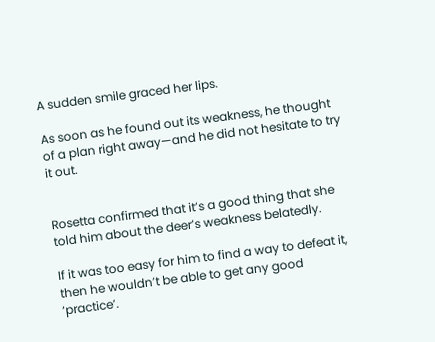A sudden smile graced her lips.

As soon as he found out its weakness, he thought of a plan right away—and he did not hesitate to try it out.


Rosetta confirmed that it’s a good thing that she told him about the deer’s weakness belatedly.

If it was too easy for him to find a way to defeat it, then he wouldn’t be able to get any good ‘practice’.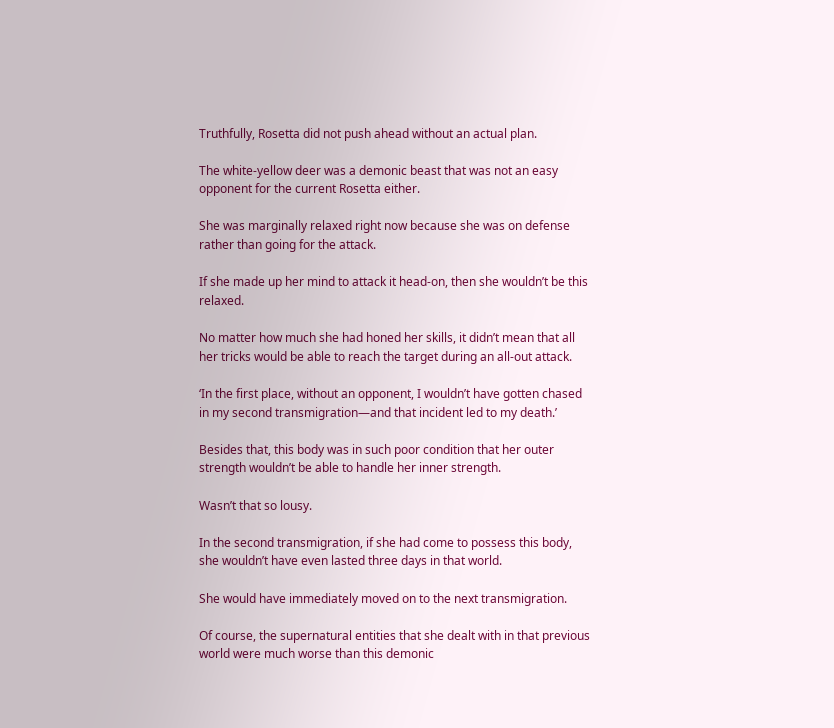Truthfully, Rosetta did not push ahead without an actual plan.

The white-yellow deer was a demonic beast that was not an easy opponent for the current Rosetta either.

She was marginally relaxed right now because she was on defense rather than going for the attack.

If she made up her mind to attack it head-on, then she wouldn’t be this relaxed.

No matter how much she had honed her skills, it didn’t mean that all her tricks would be able to reach the target during an all-out attack.

‘In the first place, without an opponent, I wouldn’t have gotten chased in my second transmigration—and that incident led to my death.’

Besides that, this body was in such poor condition that her outer strength wouldn’t be able to handle her inner strength.

Wasn’t that so lousy.

In the second transmigration, if she had come to possess this body, she wouldn’t have even lasted three days in that world.

She would have immediately moved on to the next transmigration.

Of course, the supernatural entities that she dealt with in that previous world were much worse than this demonic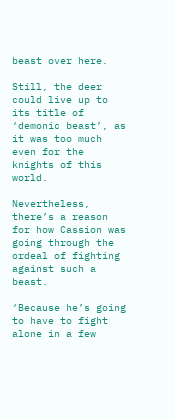beast over here.

Still, the deer could live up to its title of ‘demonic beast’, as it was too much even for the knights of this world.

Nevertheless, there’s a reason for how Cassion was going through the ordeal of fighting against such a beast.

‘Because he’s going to have to fight alone in a few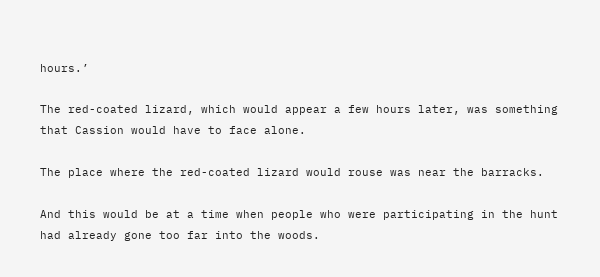hours.’

The red-coated lizard, which would appear a few hours later, was something that Cassion would have to face alone.

The place where the red-coated lizard would rouse was near the barracks.

And this would be at a time when people who were participating in the hunt had already gone too far into the woods.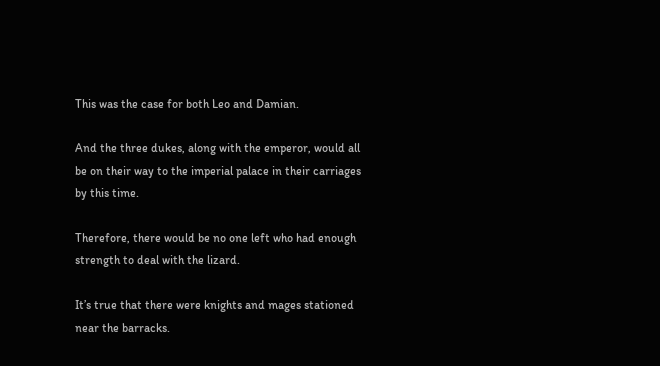This was the case for both Leo and Damian.

And the three dukes, along with the emperor, would all be on their way to the imperial palace in their carriages by this time.

Therefore, there would be no one left who had enough strength to deal with the lizard.

It’s true that there were knights and mages stationed near the barracks.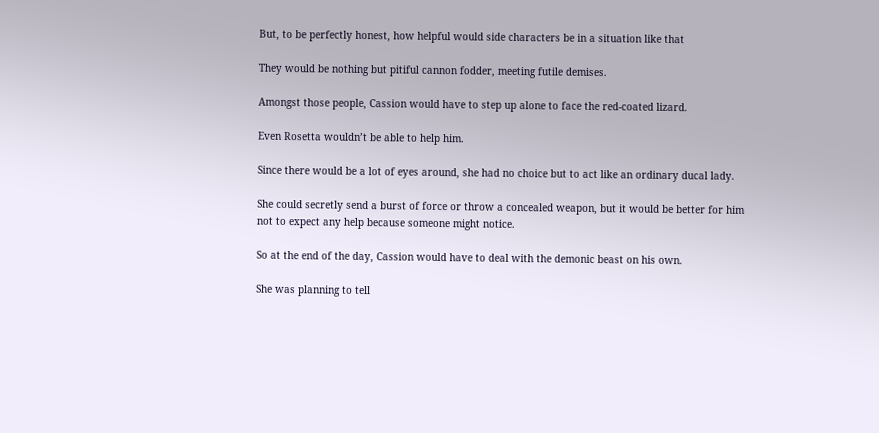But, to be perfectly honest, how helpful would side characters be in a situation like that

They would be nothing but pitiful cannon fodder, meeting futile demises.

Amongst those people, Cassion would have to step up alone to face the red-coated lizard.

Even Rosetta wouldn’t be able to help him.

Since there would be a lot of eyes around, she had no choice but to act like an ordinary ducal lady.

She could secretly send a burst of force or throw a concealed weapon, but it would be better for him not to expect any help because someone might notice.

So at the end of the day, Cassion would have to deal with the demonic beast on his own.

She was planning to tell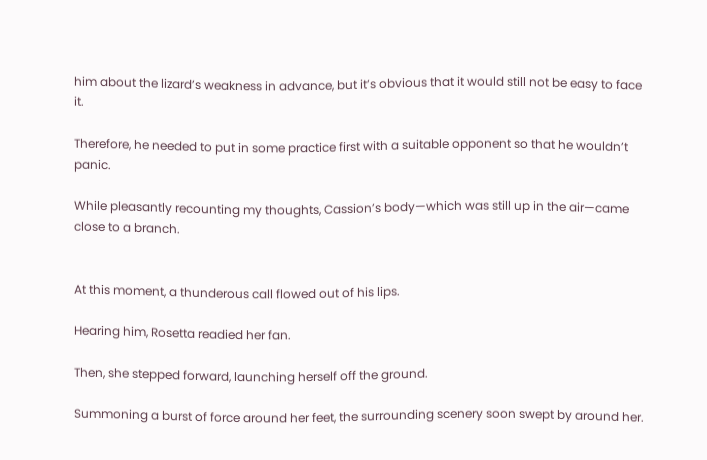him about the lizard’s weakness in advance, but it’s obvious that it would still not be easy to face it.

Therefore, he needed to put in some practice first with a suitable opponent so that he wouldn’t panic.

While pleasantly recounting my thoughts, Cassion’s body—which was still up in the air—came close to a branch.


At this moment, a thunderous call flowed out of his lips.

Hearing him, Rosetta readied her fan.

Then, she stepped forward, launching herself off the ground.

Summoning a burst of force around her feet, the surrounding scenery soon swept by around her.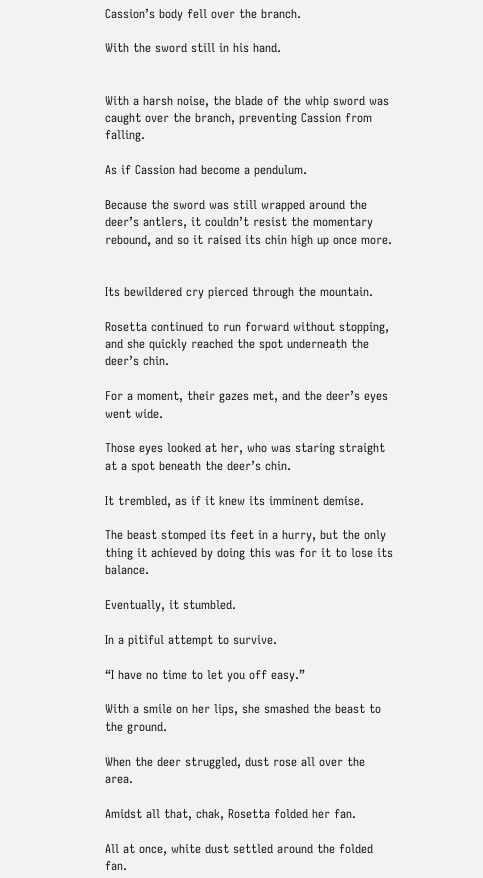Cassion’s body fell over the branch.

With the sword still in his hand.


With a harsh noise, the blade of the whip sword was caught over the branch, preventing Cassion from falling.

As if Cassion had become a pendulum.

Because the sword was still wrapped around the deer’s antlers, it couldn’t resist the momentary rebound, and so it raised its chin high up once more.


Its bewildered cry pierced through the mountain.

Rosetta continued to run forward without stopping, and she quickly reached the spot underneath the deer’s chin.

For a moment, their gazes met, and the deer’s eyes went wide.

Those eyes looked at her, who was staring straight at a spot beneath the deer’s chin.

It trembled, as if it knew its imminent demise.

The beast stomped its feet in a hurry, but the only thing it achieved by doing this was for it to lose its balance.

Eventually, it stumbled.

In a pitiful attempt to survive.

“I have no time to let you off easy.”

With a smile on her lips, she smashed the beast to the ground.

When the deer struggled, dust rose all over the area.

Amidst all that, chak, Rosetta folded her fan.

All at once, white dust settled around the folded fan.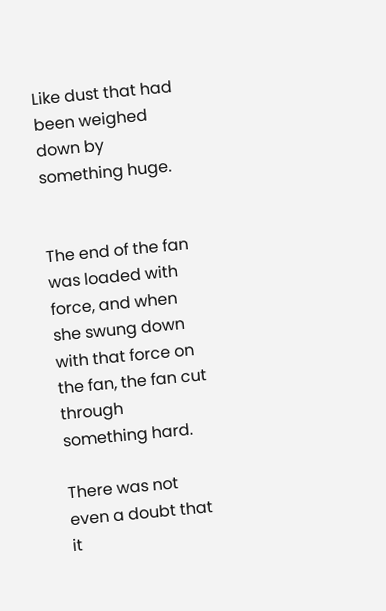Like dust that had been weighed down by something huge.


The end of the fan was loaded with force, and when she swung down with that force on the fan, the fan cut through something hard.

There was not even a doubt that it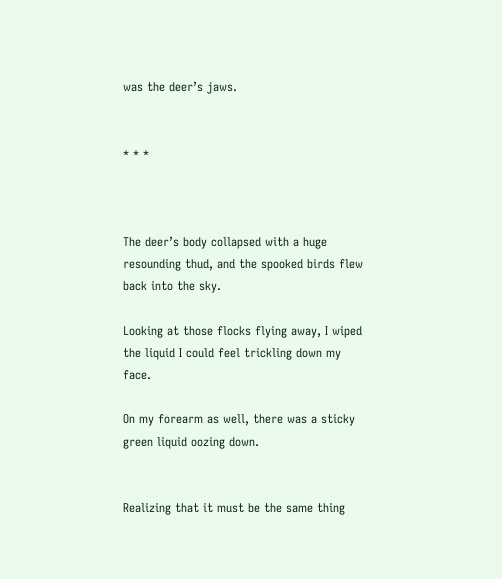was the deer’s jaws.


* * *



The deer’s body collapsed with a huge resounding thud, and the spooked birds flew back into the sky.

Looking at those flocks flying away, I wiped the liquid I could feel trickling down my face.

On my forearm as well, there was a sticky green liquid oozing down.


Realizing that it must be the same thing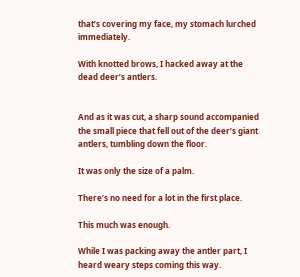that’s covering my face, my stomach lurched immediately.

With knotted brows, I hacked away at the dead deer’s antlers.


And as it was cut, a sharp sound accompanied the small piece that fell out of the deer’s giant antlers, tumbling down the floor.

It was only the size of a palm.

There’s no need for a lot in the first place.

This much was enough.

While I was packing away the antler part, I heard weary steps coming this way.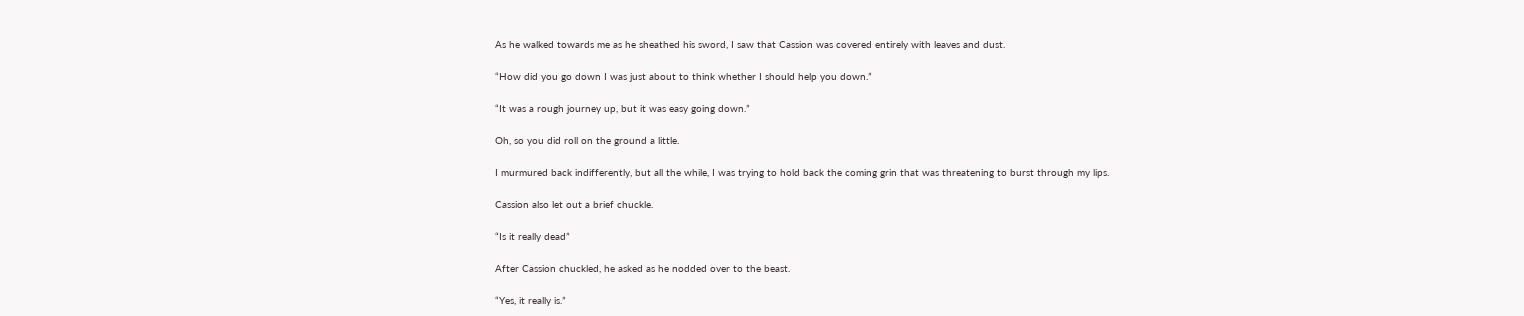As he walked towards me as he sheathed his sword, I saw that Cassion was covered entirely with leaves and dust.

“How did you go down I was just about to think whether I should help you down.”

“It was a rough journey up, but it was easy going down.”

Oh, so you did roll on the ground a little.

I murmured back indifferently, but all the while, I was trying to hold back the coming grin that was threatening to burst through my lips.

Cassion also let out a brief chuckle.

“Is it really dead”

After Cassion chuckled, he asked as he nodded over to the beast.

“Yes, it really is.”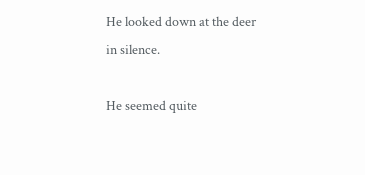He looked down at the deer in silence.

He seemed quite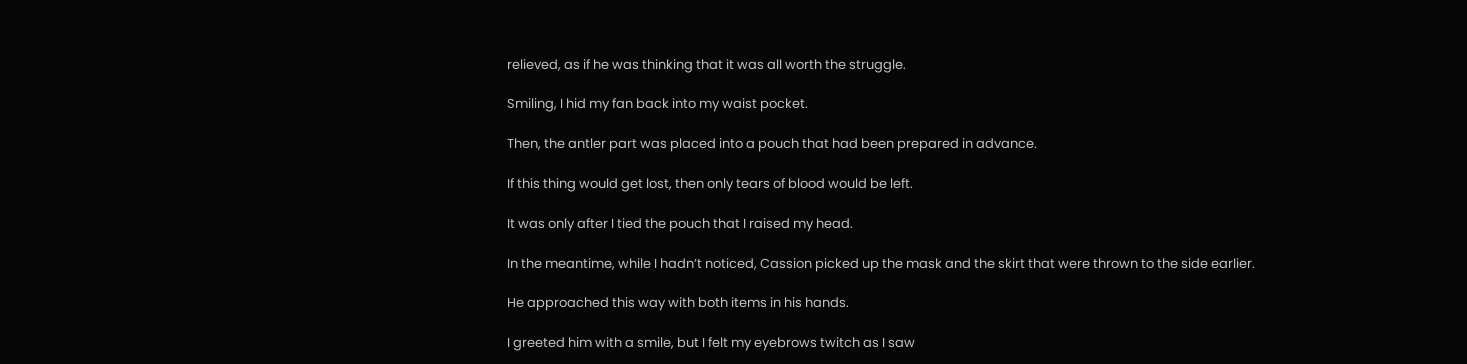relieved, as if he was thinking that it was all worth the struggle.

Smiling, I hid my fan back into my waist pocket.

Then, the antler part was placed into a pouch that had been prepared in advance.

If this thing would get lost, then only tears of blood would be left.

It was only after I tied the pouch that I raised my head.

In the meantime, while I hadn’t noticed, Cassion picked up the mask and the skirt that were thrown to the side earlier.

He approached this way with both items in his hands.

I greeted him with a smile, but I felt my eyebrows twitch as I saw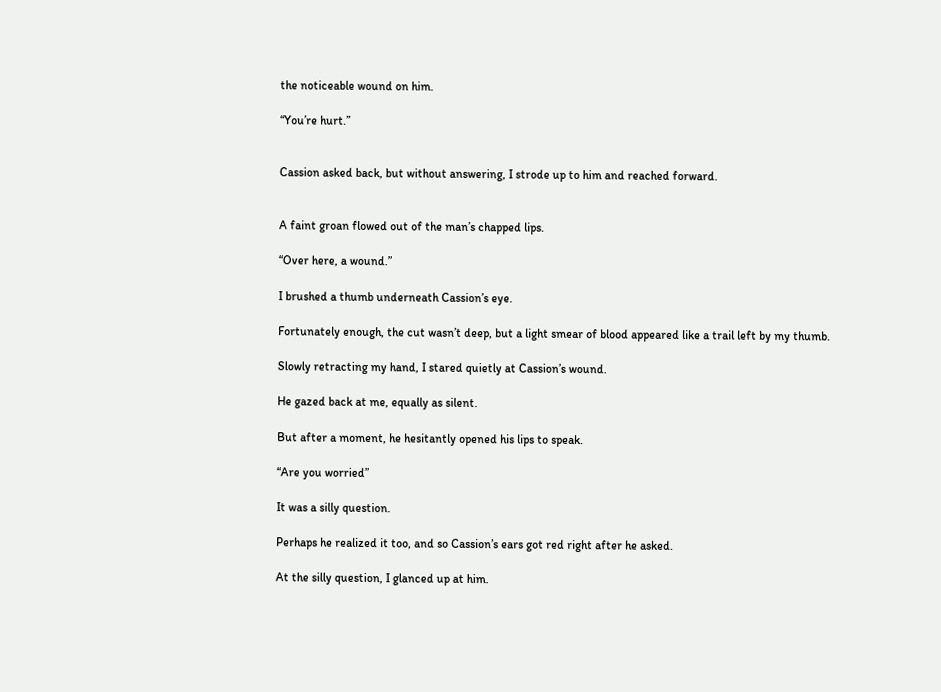the noticeable wound on him.

“You’re hurt.”


Cassion asked back, but without answering, I strode up to him and reached forward.


A faint groan flowed out of the man’s chapped lips.

“Over here, a wound.”

I brushed a thumb underneath Cassion’s eye.

Fortunately enough, the cut wasn’t deep, but a light smear of blood appeared like a trail left by my thumb.

Slowly retracting my hand, I stared quietly at Cassion’s wound.

He gazed back at me, equally as silent.

But after a moment, he hesitantly opened his lips to speak.

“Are you worried”

It was a silly question.

Perhaps he realized it too, and so Cassion’s ears got red right after he asked.

At the silly question, I glanced up at him.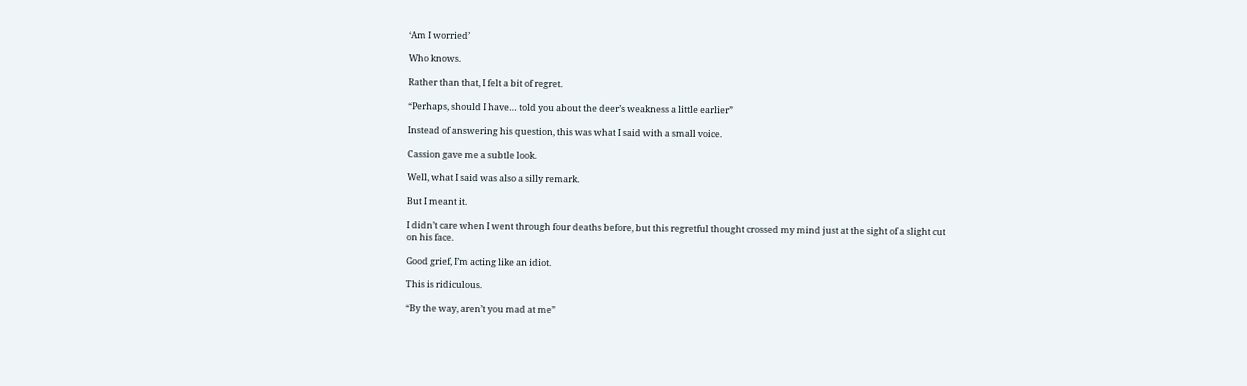‘Am I worried’

Who knows.

Rather than that, I felt a bit of regret.

“Perhaps, should I have… told you about the deer’s weakness a little earlier”

Instead of answering his question, this was what I said with a small voice.

Cassion gave me a subtle look.

Well, what I said was also a silly remark.

But I meant it.

I didn’t care when I went through four deaths before, but this regretful thought crossed my mind just at the sight of a slight cut on his face.

Good grief, I’m acting like an idiot.

This is ridiculous.

“By the way, aren’t you mad at me”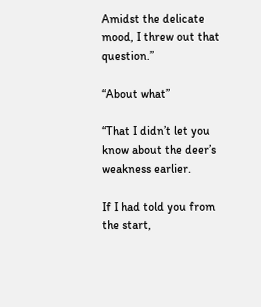Amidst the delicate mood, I threw out that question.”

“About what”

“That I didn’t let you know about the deer’s weakness earlier.

If I had told you from the start,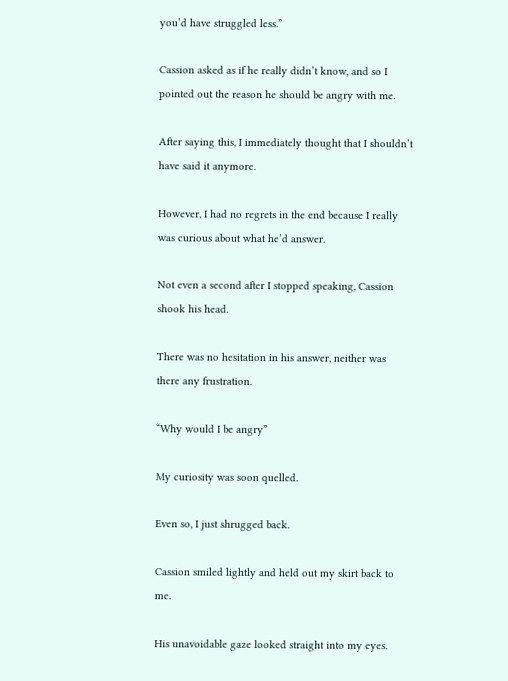you’d have struggled less.”

Cassion asked as if he really didn’t know, and so I pointed out the reason he should be angry with me.

After saying this, I immediately thought that I shouldn’t have said it anymore.

However, I had no regrets in the end because I really was curious about what he’d answer.

Not even a second after I stopped speaking, Cassion shook his head.

There was no hesitation in his answer, neither was there any frustration.

“Why would I be angry”

My curiosity was soon quelled.

Even so, I just shrugged back.

Cassion smiled lightly and held out my skirt back to me.

His unavoidable gaze looked straight into my eyes.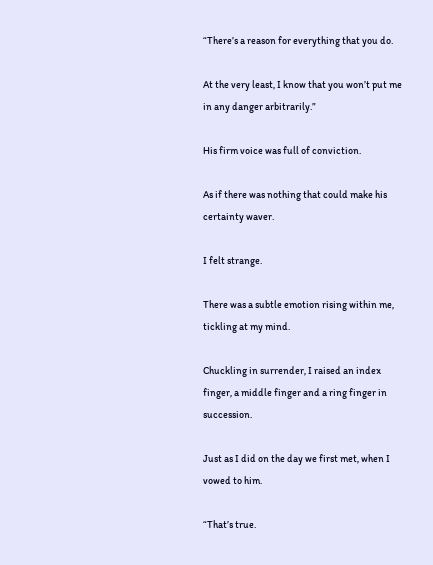“There’s a reason for everything that you do.

At the very least, I know that you won’t put me in any danger arbitrarily.”

His firm voice was full of conviction.

As if there was nothing that could make his certainty waver.

I felt strange.

There was a subtle emotion rising within me, tickling at my mind.

Chuckling in surrender, I raised an index finger, a middle finger and a ring finger in succession.

Just as I did on the day we first met, when I vowed to him.

“That’s true.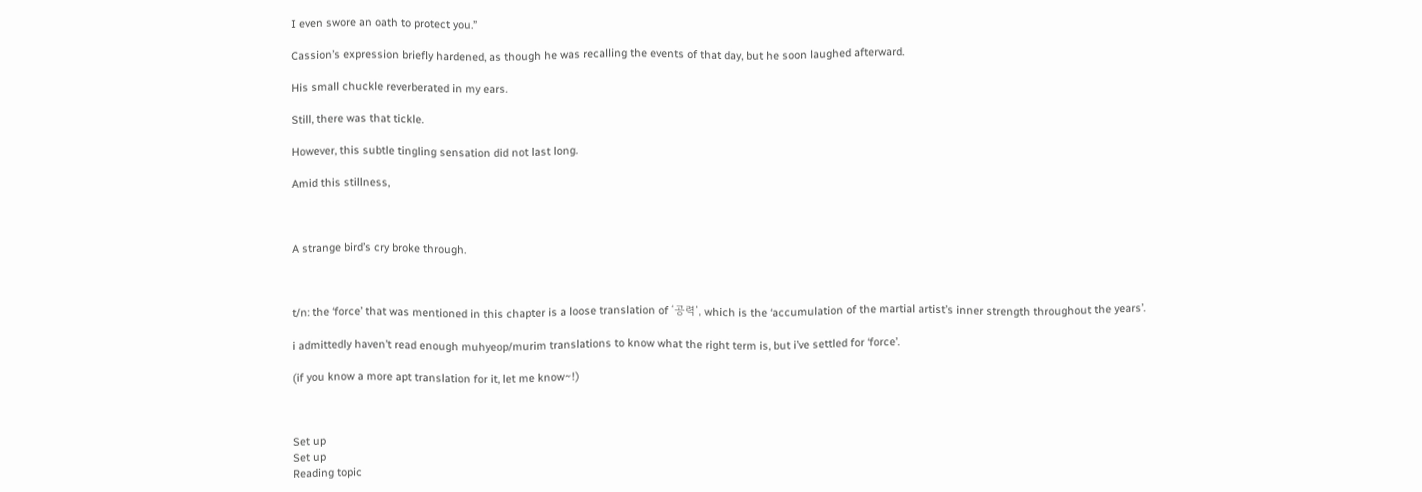I even swore an oath to protect you.”

Cassion’s expression briefly hardened, as though he was recalling the events of that day, but he soon laughed afterward.

His small chuckle reverberated in my ears.

Still, there was that tickle.

However, this subtle tingling sensation did not last long.

Amid this stillness,



A strange bird’s cry broke through.



t/n: the ‘force’ that was mentioned in this chapter is a loose translation of ‘공력’, which is the ‘accumulation of the martial artist’s inner strength throughout the years’.

i admittedly haven’t read enough muhyeop/murim translations to know what the right term is, but i’ve settled for ‘force’.

(if you know a more apt translation for it, let me know~!)



Set up
Set up
Reading topic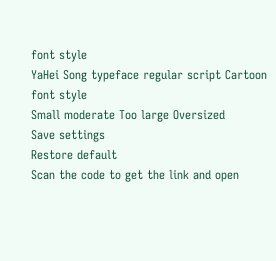font style
YaHei Song typeface regular script Cartoon
font style
Small moderate Too large Oversized
Save settings
Restore default
Scan the code to get the link and open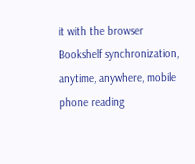it with the browser
Bookshelf synchronization, anytime, anywhere, mobile phone reading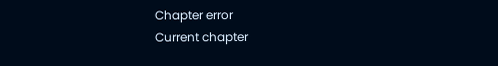Chapter error
Current chapter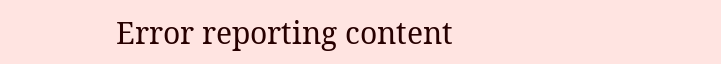Error reporting content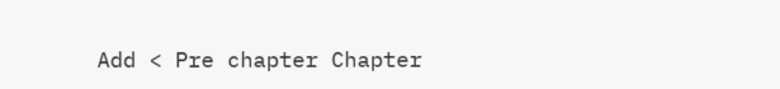Add < Pre chapter Chapter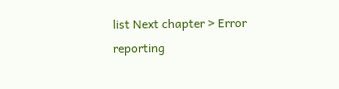list Next chapter > Error reporting